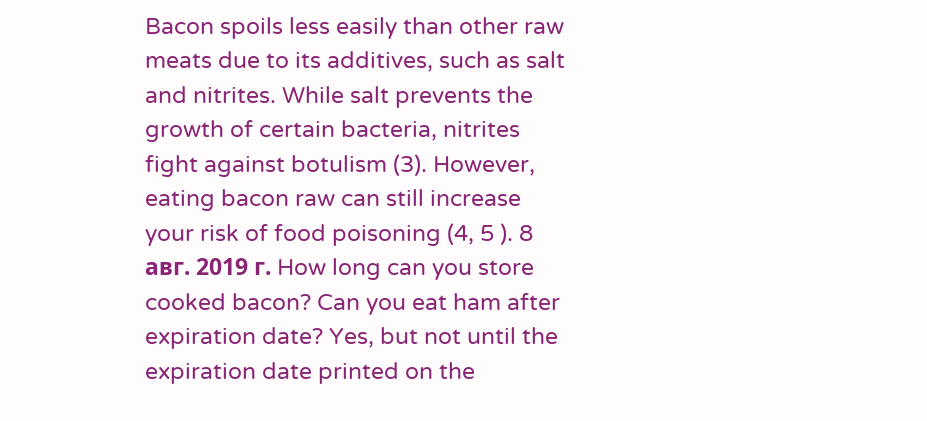Bacon spoils less easily than other raw meats due to its additives, such as salt and nitrites. While salt prevents the growth of certain bacteria, nitrites fight against botulism (3). However, eating bacon raw can still increase your risk of food poisoning (4, 5 ). 8 авг. 2019 г. How long can you store cooked bacon? Can you eat ham after expiration date? Yes, but not until the expiration date printed on the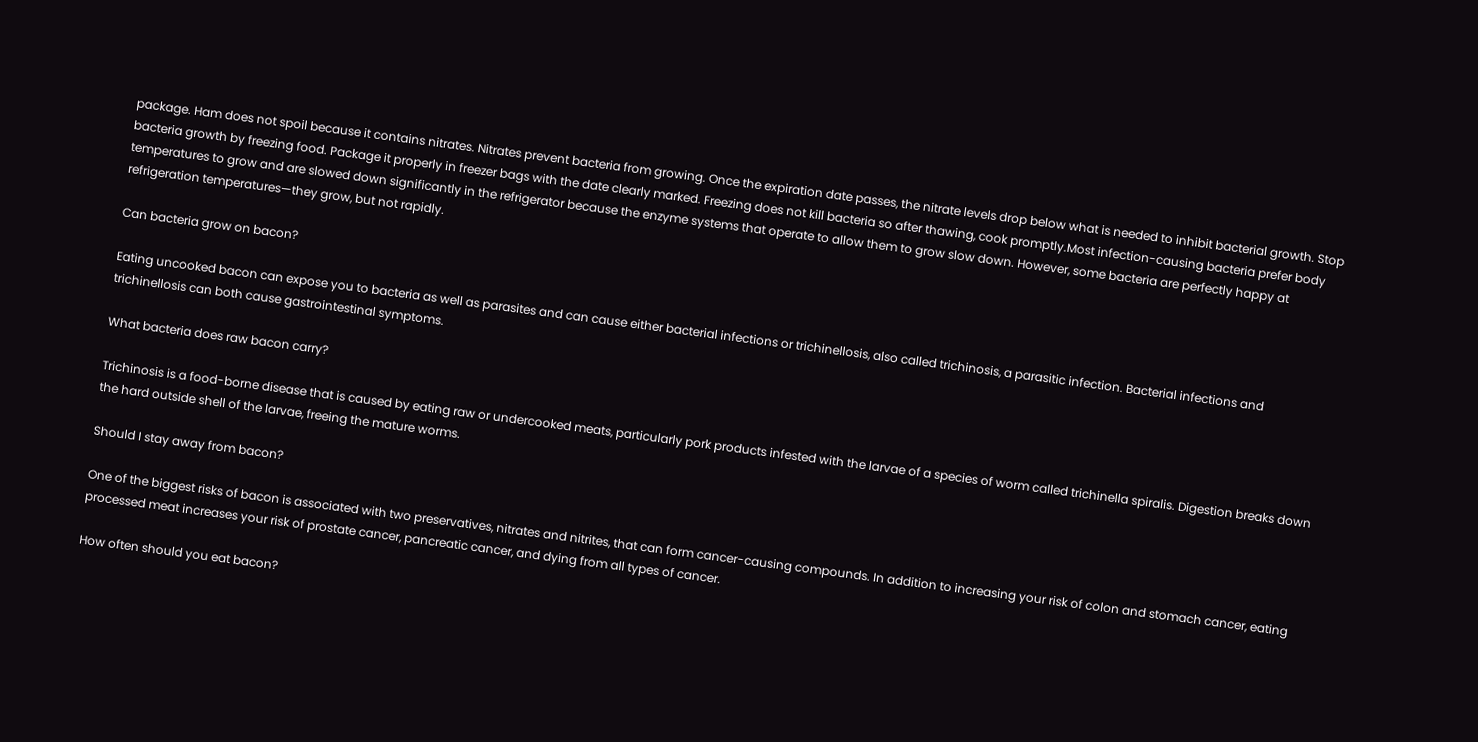package. Ham does not spoil because it contains nitrates. Nitrates prevent bacteria from growing. Once the expiration date passes, the nitrate levels drop below what is needed to inhibit bacterial growth. Stop bacteria growth by freezing food. Package it properly in freezer bags with the date clearly marked. Freezing does not kill bacteria so after thawing, cook promptly.Most infection-causing bacteria prefer body temperatures to grow and are slowed down significantly in the refrigerator because the enzyme systems that operate to allow them to grow slow down. However, some bacteria are perfectly happy at refrigeration temperatures—they grow, but not rapidly.

Can bacteria grow on bacon?

Eating uncooked bacon can expose you to bacteria as well as parasites and can cause either bacterial infections or trichinellosis, also called trichinosis, a parasitic infection. Bacterial infections and trichinellosis can both cause gastrointestinal symptoms.

What bacteria does raw bacon carry?

Trichinosis is a food-borne disease that is caused by eating raw or undercooked meats, particularly pork products infested with the larvae of a species of worm called trichinella spiralis. Digestion breaks down the hard outside shell of the larvae, freeing the mature worms.

Should I stay away from bacon?

One of the biggest risks of bacon is associated with two preservatives, nitrates and nitrites, that can form cancer-causing compounds. In addition to increasing your risk of colon and stomach cancer, eating processed meat increases your risk of prostate cancer, pancreatic cancer, and dying from all types of cancer.

How often should you eat bacon?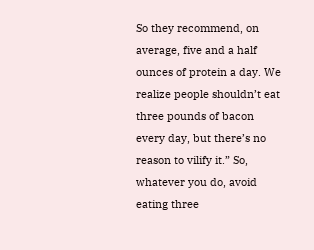So they recommend, on average, five and a half ounces of protein a day. We realize people shouldn’t eat three pounds of bacon every day, but there’s no reason to vilify it.” So, whatever you do, avoid eating three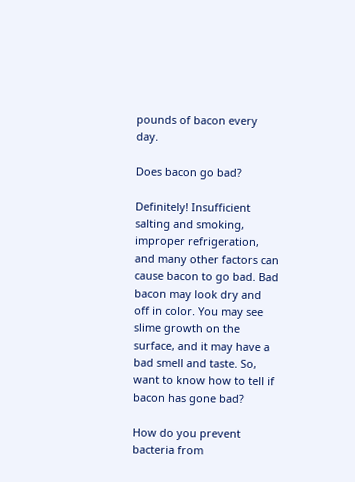pounds of bacon every day.

Does bacon go bad?

Definitely! Insufficient salting and smoking, improper refrigeration, and many other factors can cause bacon to go bad. Bad bacon may look dry and off in color. You may see slime growth on the surface, and it may have a bad smell and taste. So, want to know how to tell if bacon has gone bad?

How do you prevent bacteria from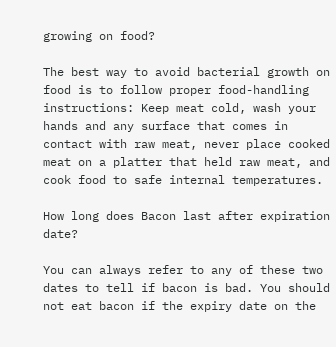growing on food?

The best way to avoid bacterial growth on food is to follow proper food-handling instructions: Keep meat cold, wash your hands and any surface that comes in contact with raw meat, never place cooked meat on a platter that held raw meat, and cook food to safe internal temperatures.

How long does Bacon last after expiration date?

You can always refer to any of these two dates to tell if bacon is bad. You should not eat bacon if the expiry date on the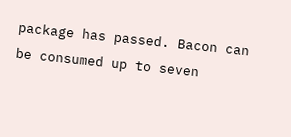package has passed. Bacon can be consumed up to seven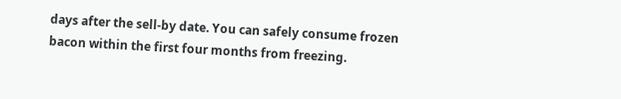days after the sell-by date. You can safely consume frozen bacon within the first four months from freezing.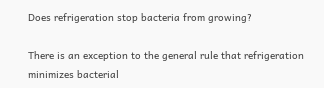Does refrigeration stop bacteria from growing?

There is an exception to the general rule that refrigeration minimizes bacterial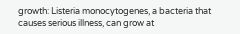growth: Listeria monocytogenes, a bacteria that causes serious illness, can grow at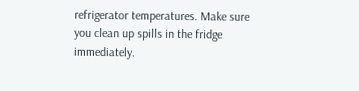refrigerator temperatures. Make sure you clean up spills in the fridge immediately.